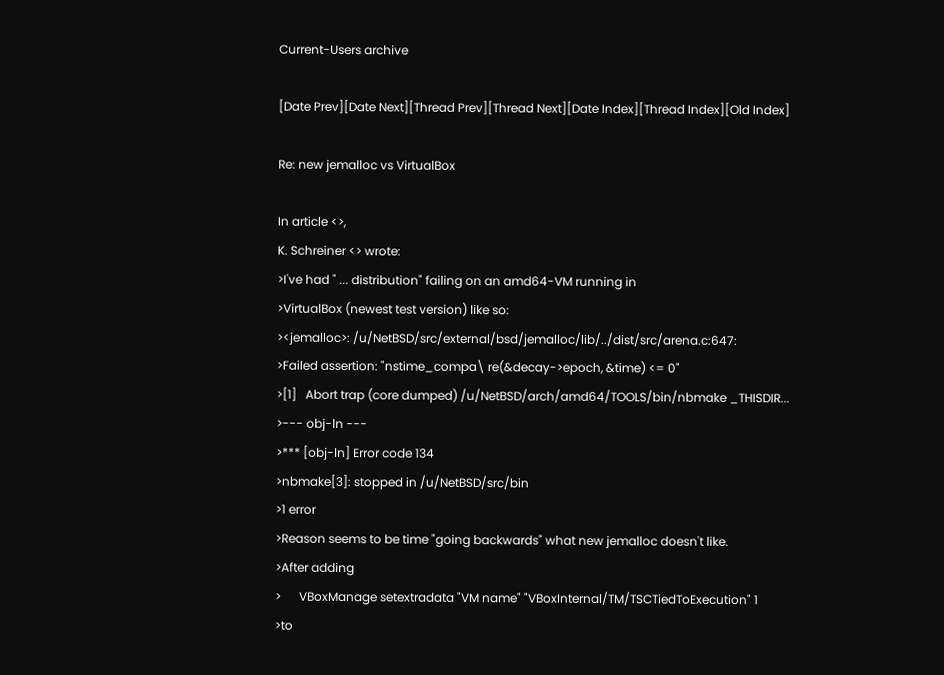Current-Users archive

[Date Prev][Date Next][Thread Prev][Thread Next][Date Index][Thread Index][Old Index]

Re: new jemalloc vs VirtualBox

In article <>,
K. Schreiner <> wrote:
>I've had " ... distribution" failing on an amd64-VM running in
>VirtualBox (newest test version) like so:
><jemalloc>: /u/NetBSD/src/external/bsd/jemalloc/lib/../dist/src/arena.c:647:
>Failed assertion: "nstime_compa\ re(&decay->epoch, &time) <= 0"
>[1]   Abort trap (core dumped) /u/NetBSD/arch/amd64/TOOLS/bin/nbmake _THISDIR...
>--- obj-ln ---
>*** [obj-ln] Error code 134
>nbmake[3]: stopped in /u/NetBSD/src/bin
>1 error
>Reason seems to be time "going backwards" what new jemalloc doesn't like.
>After adding
>      VBoxManage setextradata "VM name" "VBoxInternal/TM/TSCTiedToExecution" 1
>to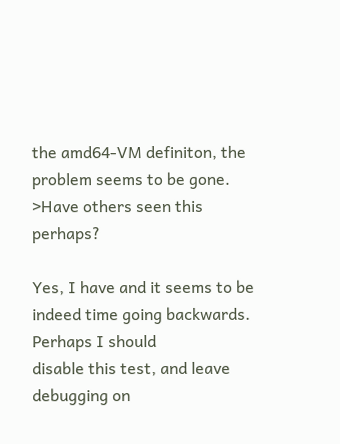the amd64-VM definiton, the problem seems to be gone.
>Have others seen this perhaps?

Yes, I have and it seems to be indeed time going backwards. Perhaps I should
disable this test, and leave debugging on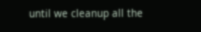until we cleanup all the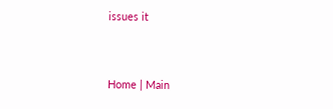issues it


Home | Main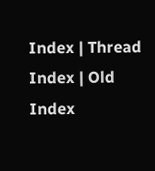Index | Thread Index | Old Index